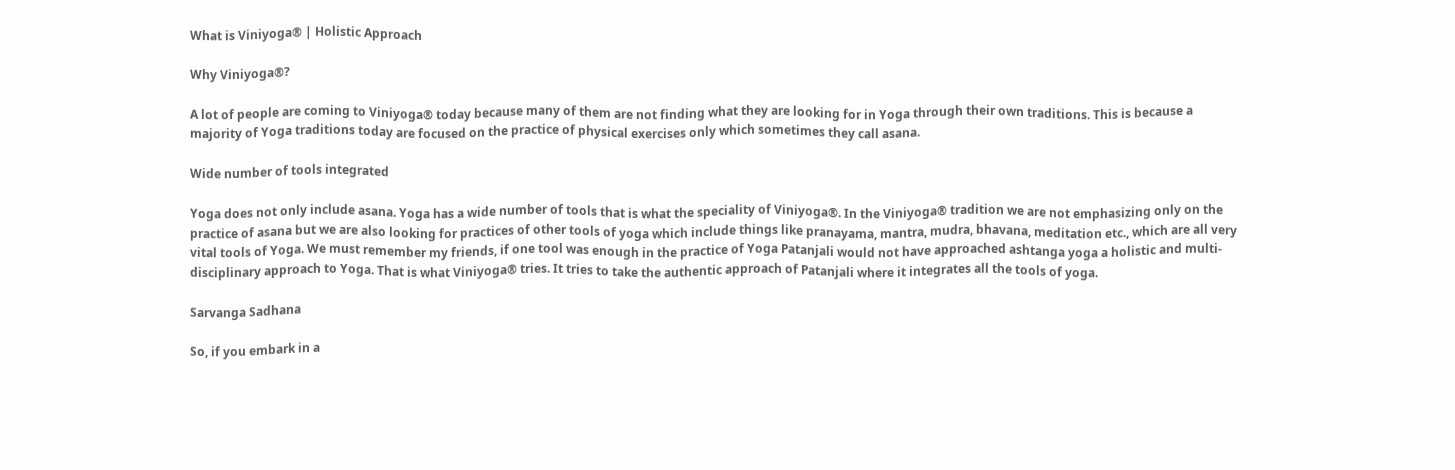What is Viniyoga® | Holistic Approach

Why Viniyoga®?

A lot of people are coming to Viniyoga® today because many of them are not finding what they are looking for in Yoga through their own traditions. This is because a majority of Yoga traditions today are focused on the practice of physical exercises only which sometimes they call asana.

Wide number of tools integrated

Yoga does not only include asana. Yoga has a wide number of tools that is what the speciality of Viniyoga®. In the Viniyoga® tradition we are not emphasizing only on the practice of asana but we are also looking for practices of other tools of yoga which include things like pranayama, mantra, mudra, bhavana, meditation etc., which are all very vital tools of Yoga. We must remember my friends, if one tool was enough in the practice of Yoga Patanjali would not have approached ashtanga yoga a holistic and multi-disciplinary approach to Yoga. That is what Viniyoga® tries. It tries to take the authentic approach of Patanjali where it integrates all the tools of yoga.

Sarvanga Sadhana

So, if you embark in a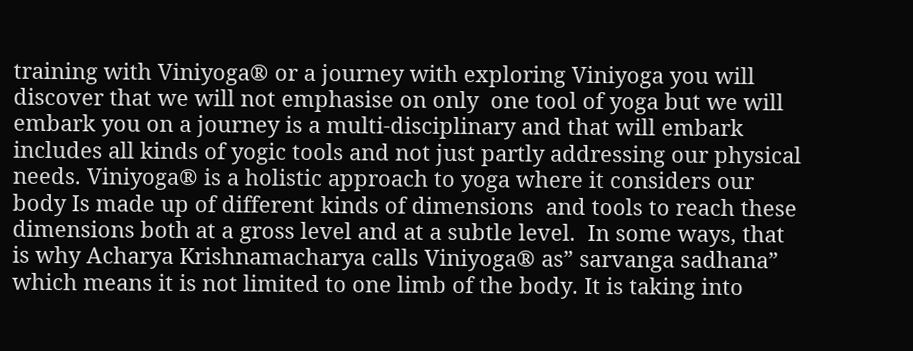training with Viniyoga® or a journey with exploring Viniyoga you will discover that we will not emphasise on only  one tool of yoga but we will embark you on a journey is a multi-disciplinary and that will embark includes all kinds of yogic tools and not just partly addressing our physical needs. Viniyoga® is a holistic approach to yoga where it considers our body Is made up of different kinds of dimensions  and tools to reach these dimensions both at a gross level and at a subtle level.  In some ways, that is why Acharya Krishnamacharya calls Viniyoga® as” sarvanga sadhana” which means it is not limited to one limb of the body. It is taking into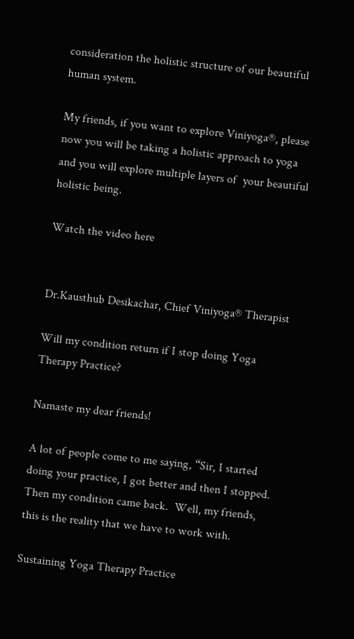consideration the holistic structure of our beautiful human system.

My friends, if you want to explore Viniyoga®, please now you will be taking a holistic approach to yoga and you will explore multiple layers of  your beautiful holistic being.

Watch the video here


Dr.Kausthub Desikachar, Chief Viniyoga® Therapist

Will my condition return if I stop doing Yoga Therapy Practice?

Namaste my dear friends!

A lot of people come to me saying, “Sir, I started doing your practice, I got better and then I stopped. Then my condition came back.  Well, my friends, this is the reality that we have to work with.

Sustaining Yoga Therapy Practice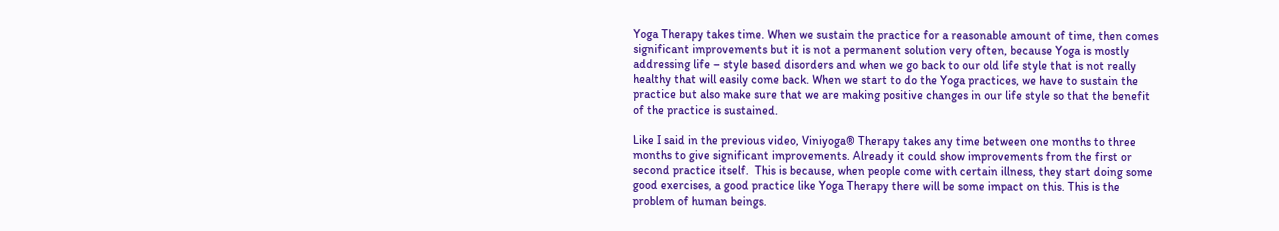Yoga Therapy takes time. When we sustain the practice for a reasonable amount of time, then comes significant improvements but it is not a permanent solution very often, because Yoga is mostly addressing life – style based disorders and when we go back to our old life style that is not really healthy that will easily come back. When we start to do the Yoga practices, we have to sustain the practice but also make sure that we are making positive changes in our life style so that the benefit of the practice is sustained.

Like I said in the previous video, Viniyoga® Therapy takes any time between one months to three months to give significant improvements. Already it could show improvements from the first or second practice itself.  This is because, when people come with certain illness, they start doing some good exercises, a good practice like Yoga Therapy there will be some impact on this. This is the problem of human beings.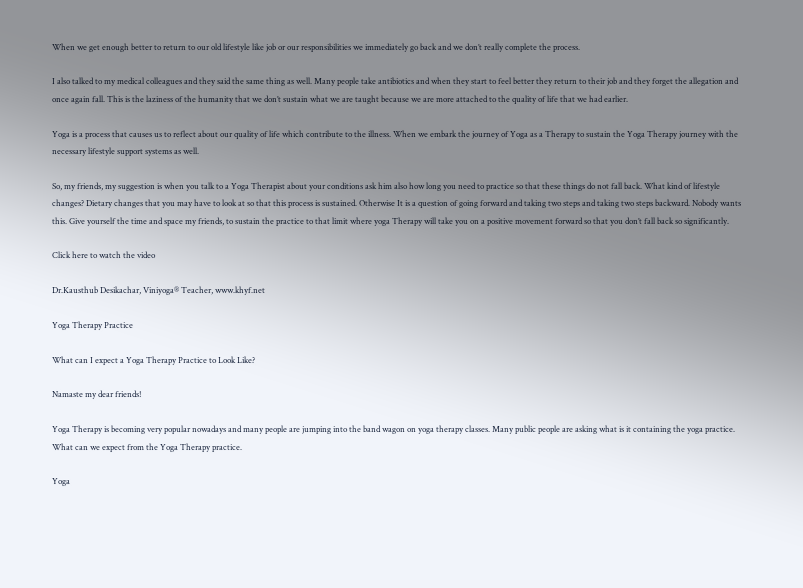When we get enough better to return to our old lifestyle like job or our responsibilities we immediately go back and we don’t really complete the process.

I also talked to my medical colleagues and they said the same thing as well. Many people take antibiotics and when they start to feel better they return to their job and they forget the allegation and once again fall. This is the laziness of the humanity that we don’t sustain what we are taught because we are more attached to the quality of life that we had earlier.

Yoga is a process that causes us to reflect about our quality of life which contribute to the illness. When we embark the journey of Yoga as a Therapy to sustain the Yoga Therapy journey with the necessary lifestyle support systems as well.

So, my friends, my suggestion is when you talk to a Yoga Therapist about your conditions ask him also how long you need to practice so that these things do not fall back. What kind of lifestyle changes? Dietary changes that you may have to look at so that this process is sustained. Otherwise It is a question of going forward and taking two steps and taking two steps backward. Nobody wants this. Give yourself the time and space my friends, to sustain the practice to that limit where yoga Therapy will take you on a positive movement forward so that you don’t fall back so significantly.

Click here to watch the video

Dr.Kausthub Desikachar, Viniyoga® Teacher, www.khyf.net

Yoga Therapy Practice

What can I expect a Yoga Therapy Practice to Look Like?

Namaste my dear friends!

Yoga Therapy is becoming very popular nowadays and many people are jumping into the band wagon on yoga therapy classes. Many public people are asking what is it containing the yoga practice. What can we expect from the Yoga Therapy practice.

Yoga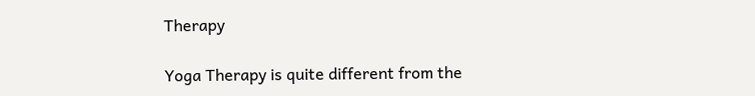Therapy

Yoga Therapy is quite different from the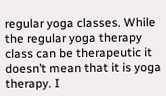regular yoga classes. While the regular yoga therapy class can be therapeutic it doesn’t mean that it is yoga therapy. I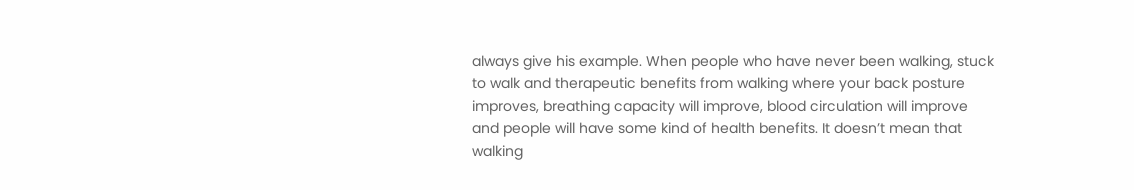always give his example. When people who have never been walking, stuck to walk and therapeutic benefits from walking where your back posture improves, breathing capacity will improve, blood circulation will improve and people will have some kind of health benefits. It doesn’t mean that walking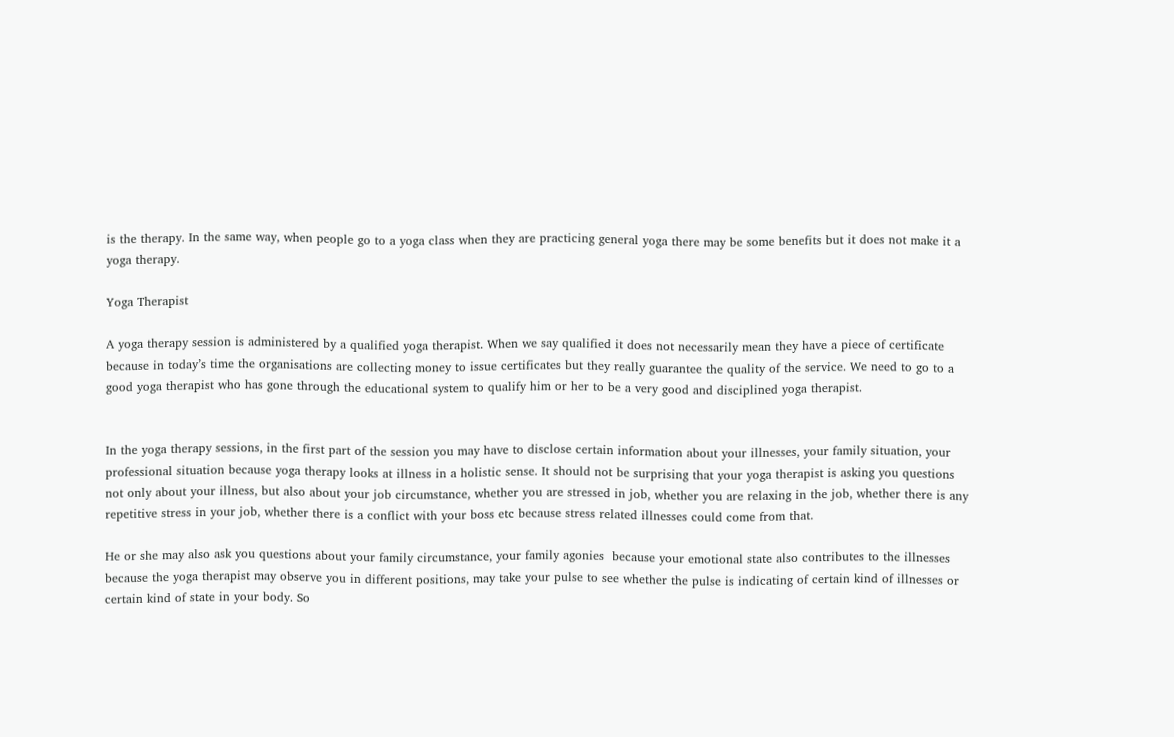is the therapy. In the same way, when people go to a yoga class when they are practicing general yoga there may be some benefits but it does not make it a yoga therapy.

Yoga Therapist

A yoga therapy session is administered by a qualified yoga therapist. When we say qualified it does not necessarily mean they have a piece of certificate because in today’s time the organisations are collecting money to issue certificates but they really guarantee the quality of the service. We need to go to a good yoga therapist who has gone through the educational system to qualify him or her to be a very good and disciplined yoga therapist.


In the yoga therapy sessions, in the first part of the session you may have to disclose certain information about your illnesses, your family situation, your professional situation because yoga therapy looks at illness in a holistic sense. It should not be surprising that your yoga therapist is asking you questions not only about your illness, but also about your job circumstance, whether you are stressed in job, whether you are relaxing in the job, whether there is any repetitive stress in your job, whether there is a conflict with your boss etc because stress related illnesses could come from that.

He or she may also ask you questions about your family circumstance, your family agonies  because your emotional state also contributes to the illnesses because the yoga therapist may observe you in different positions, may take your pulse to see whether the pulse is indicating of certain kind of illnesses or certain kind of state in your body. So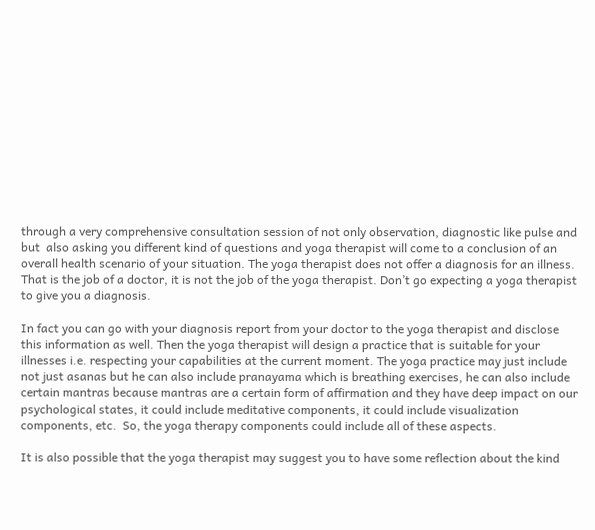through a very comprehensive consultation session of not only observation, diagnostic like pulse and but  also asking you different kind of questions and yoga therapist will come to a conclusion of an overall health scenario of your situation. The yoga therapist does not offer a diagnosis for an illness. That is the job of a doctor, it is not the job of the yoga therapist. Don’t go expecting a yoga therapist to give you a diagnosis.

In fact you can go with your diagnosis report from your doctor to the yoga therapist and disclose this information as well. Then the yoga therapist will design a practice that is suitable for your illnesses i.e. respecting your capabilities at the current moment. The yoga practice may just include not just asanas but he can also include pranayama which is breathing exercises, he can also include certain mantras because mantras are a certain form of affirmation and they have deep impact on our psychological states, it could include meditative components, it could include visualization components, etc.  So, the yoga therapy components could include all of these aspects.

It is also possible that the yoga therapist may suggest you to have some reflection about the kind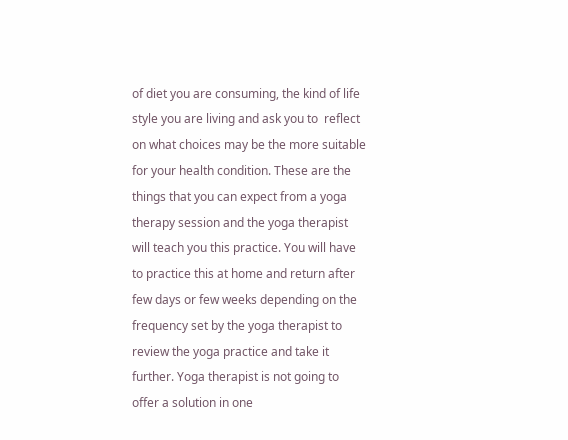of diet you are consuming, the kind of life style you are living and ask you to  reflect on what choices may be the more suitable for your health condition. These are the things that you can expect from a yoga therapy session and the yoga therapist will teach you this practice. You will have to practice this at home and return after few days or few weeks depending on the frequency set by the yoga therapist to review the yoga practice and take it further. Yoga therapist is not going to offer a solution in one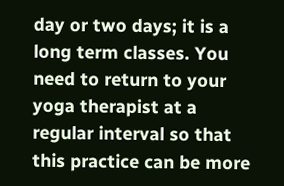day or two days; it is a long term classes. You need to return to your yoga therapist at a regular interval so that this practice can be more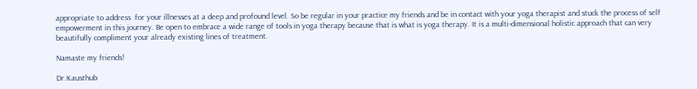appropriate to address  for your illnesses at a deep and profound level. So be regular in your practice my friends and be in contact with your yoga therapist and stuck the process of self empowerment in this journey. Be open to embrace a wide range of tools in yoga therapy because that is what is yoga therapy. It is a multi-dimensional holistic approach that can very beautifully compliment your already existing lines of treatment.

Namaste my friends!

Dr.Kausthub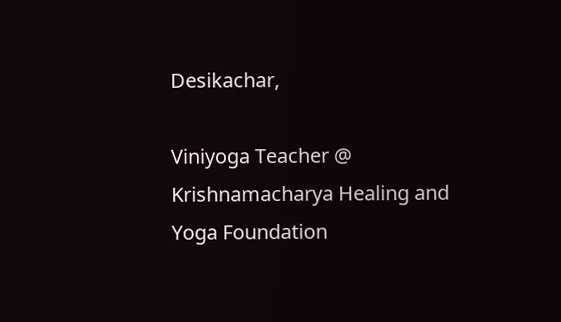Desikachar,

Viniyoga Teacher @ Krishnamacharya Healing and Yoga Foundation